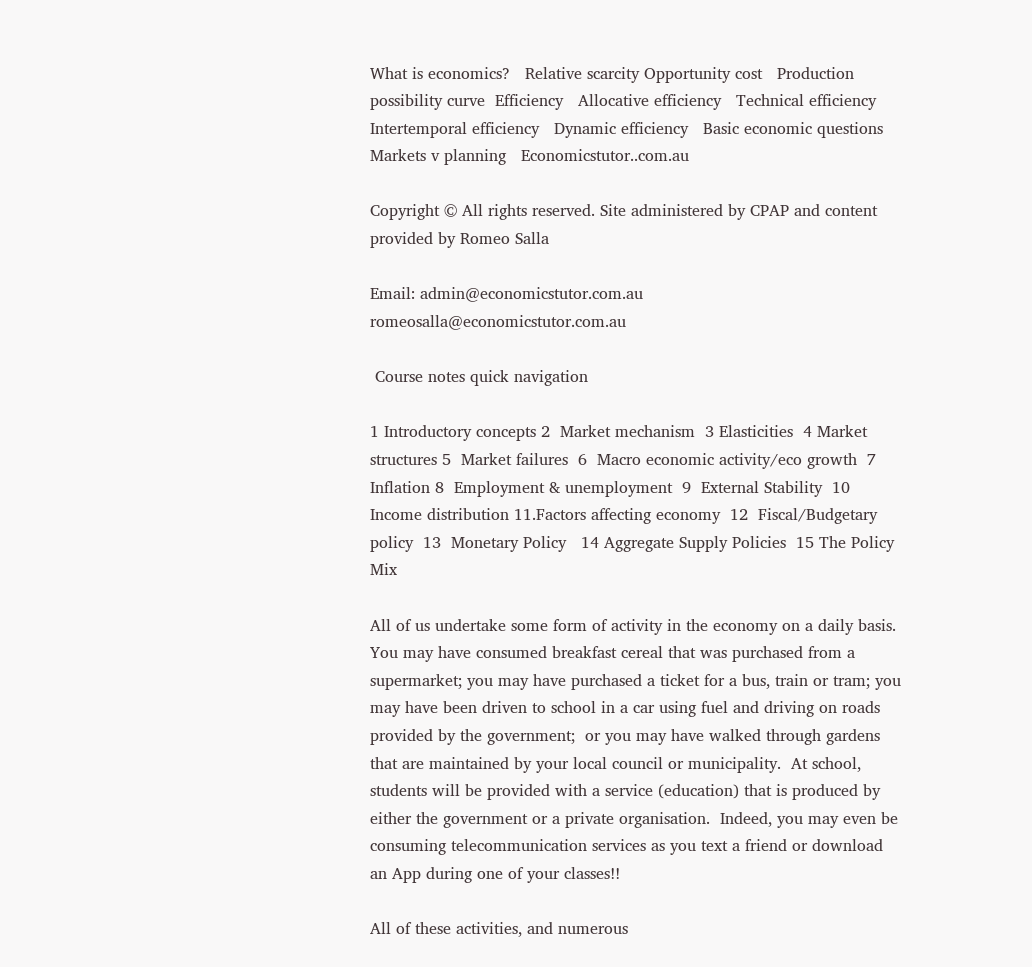What is economics?   Relative scarcity Opportunity cost   Production possibility curve  Efficiency   Allocative efficiency   Technical efficiency   Intertemporal efficiency   Dynamic efficiency   Basic economic questions   Markets v planning   Economicstutor..com.au

Copyright © All rights reserved. Site administered by CPAP and content provided by Romeo Salla

Email: admin@economicstutor.com.au     romeosalla@economicstutor.com.au

 Course notes quick navigation

1 Introductory concepts 2  Market mechanism  3 Elasticities  4 Market structures 5  Market failures  6  Macro economic activity/eco growth  7 Inflation 8  Employment & unemployment  9  External Stability  10  Income distribution 11.Factors affecting economy  12  Fiscal/Budgetary policy  13  Monetary Policy   14 Aggregate Supply Policies  15 The Policy Mix

All of us undertake some form of activity in the economy on a daily basis.  You may have consumed breakfast cereal that was purchased from a supermarket; you may have purchased a ticket for a bus, train or tram; you may have been driven to school in a car using fuel and driving on roads provided by the government;  or you may have walked through gardens that are maintained by your local council or municipality.  At school, students will be provided with a service (education) that is produced by either the government or a private organisation.  Indeed, you may even be consuming telecommunication services as you text a friend or download an App during one of your classes!!

All of these activities, and numerous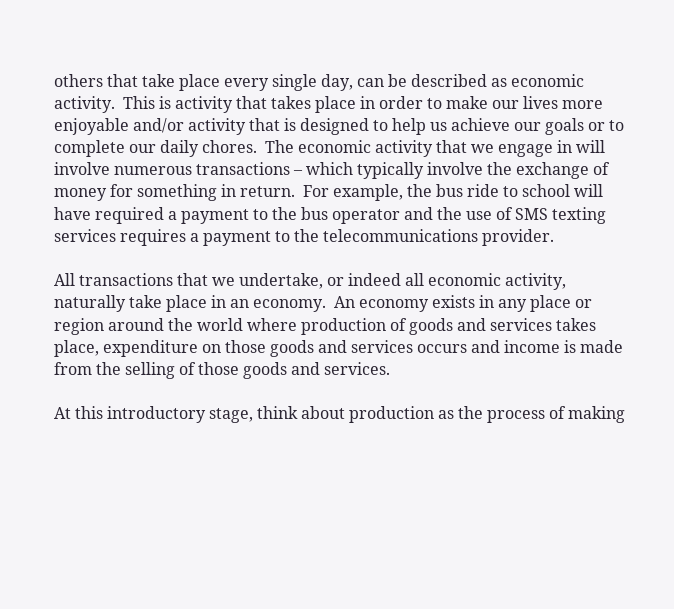others that take place every single day, can be described as economic activity.  This is activity that takes place in order to make our lives more enjoyable and/or activity that is designed to help us achieve our goals or to complete our daily chores.  The economic activity that we engage in will involve numerous transactions – which typically involve the exchange of money for something in return.  For example, the bus ride to school will have required a payment to the bus operator and the use of SMS texting services requires a payment to the telecommunications provider.

All transactions that we undertake, or indeed all economic activity, naturally take place in an economy.  An economy exists in any place or region around the world where production of goods and services takes place, expenditure on those goods and services occurs and income is made from the selling of those goods and services.

At this introductory stage, think about production as the process of making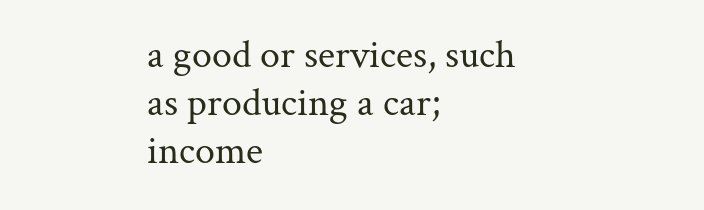a good or services, such as producing a car;  income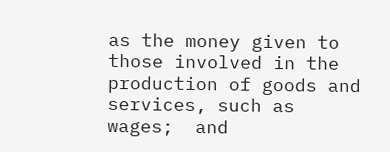as the money given to those involved in the production of goods and services, such as wages;  and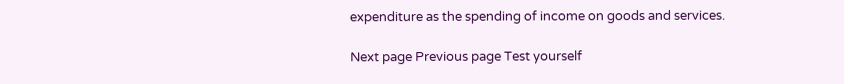expenditure as the spending of income on goods and services.

Next page Previous page Test yourself